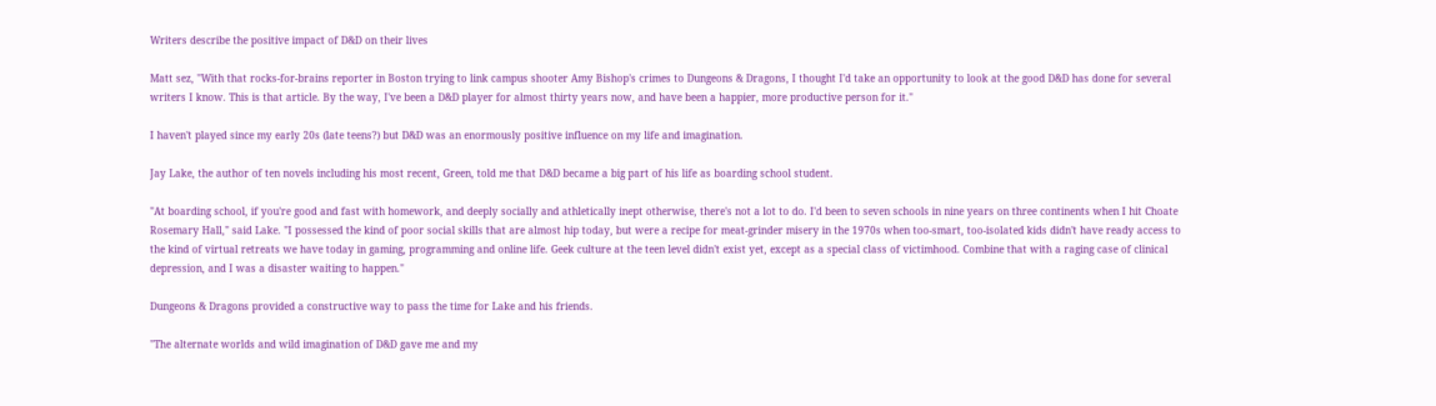Writers describe the positive impact of D&D on their lives

Matt sez, "With that rocks-for-brains reporter in Boston trying to link campus shooter Amy Bishop's crimes to Dungeons & Dragons, I thought I'd take an opportunity to look at the good D&D has done for several writers I know. This is that article. By the way, I've been a D&D player for almost thirty years now, and have been a happier, more productive person for it."

I haven't played since my early 20s (late teens?) but D&D was an enormously positive influence on my life and imagination.

Jay Lake, the author of ten novels including his most recent, Green, told me that D&D became a big part of his life as boarding school student.

"At boarding school, if you're good and fast with homework, and deeply socially and athletically inept otherwise, there's not a lot to do. I'd been to seven schools in nine years on three continents when I hit Choate Rosemary Hall," said Lake. "I possessed the kind of poor social skills that are almost hip today, but were a recipe for meat-grinder misery in the 1970s when too-smart, too-isolated kids didn't have ready access to the kind of virtual retreats we have today in gaming, programming and online life. Geek culture at the teen level didn't exist yet, except as a special class of victimhood. Combine that with a raging case of clinical depression, and I was a disaster waiting to happen."

Dungeons & Dragons provided a constructive way to pass the time for Lake and his friends.

"The alternate worlds and wild imagination of D&D gave me and my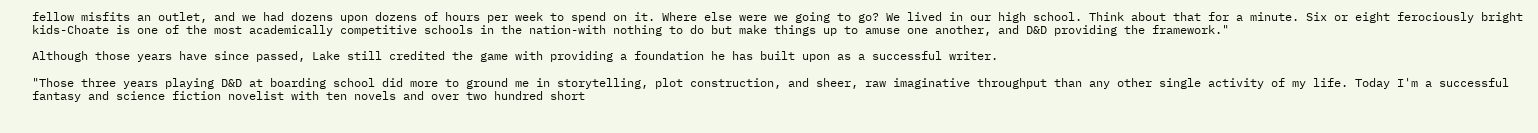fellow misfits an outlet, and we had dozens upon dozens of hours per week to spend on it. Where else were we going to go? We lived in our high school. Think about that for a minute. Six or eight ferociously bright kids-Choate is one of the most academically competitive schools in the nation-with nothing to do but make things up to amuse one another, and D&D providing the framework."

Although those years have since passed, Lake still credited the game with providing a foundation he has built upon as a successful writer.

"Those three years playing D&D at boarding school did more to ground me in storytelling, plot construction, and sheer, raw imaginative throughput than any other single activity of my life. Today I'm a successful fantasy and science fiction novelist with ten novels and over two hundred short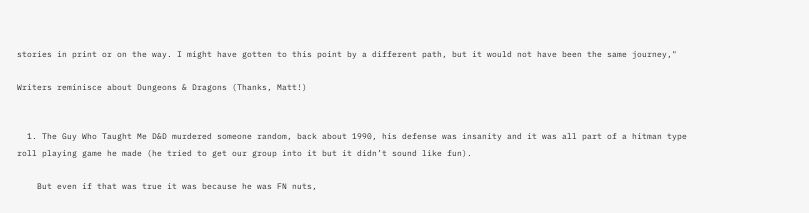stories in print or on the way. I might have gotten to this point by a different path, but it would not have been the same journey,"

Writers reminisce about Dungeons & Dragons (Thanks, Matt!)


  1. The Guy Who Taught Me D&D murdered someone random, back about 1990, his defense was insanity and it was all part of a hitman type roll playing game he made (he tried to get our group into it but it didn’t sound like fun).

    But even if that was true it was because he was FN nuts,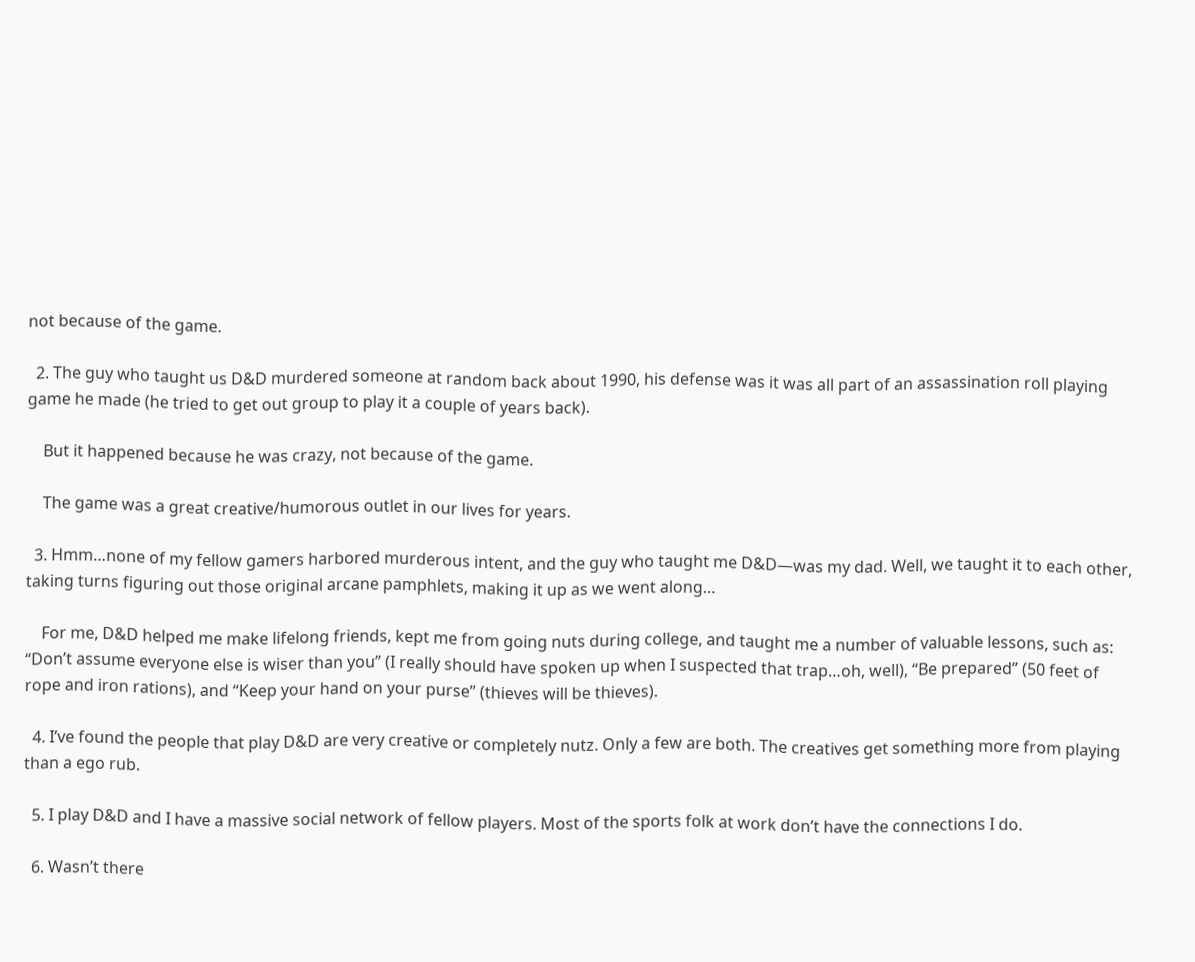not because of the game.

  2. The guy who taught us D&D murdered someone at random back about 1990, his defense was it was all part of an assassination roll playing game he made (he tried to get out group to play it a couple of years back).

    But it happened because he was crazy, not because of the game.

    The game was a great creative/humorous outlet in our lives for years.

  3. Hmm…none of my fellow gamers harbored murderous intent, and the guy who taught me D&D—was my dad. Well, we taught it to each other, taking turns figuring out those original arcane pamphlets, making it up as we went along…

    For me, D&D helped me make lifelong friends, kept me from going nuts during college, and taught me a number of valuable lessons, such as: “Don’t assume everyone else is wiser than you” (I really should have spoken up when I suspected that trap…oh, well), “Be prepared” (50 feet of rope and iron rations), and “Keep your hand on your purse” (thieves will be thieves).

  4. I’ve found the people that play D&D are very creative or completely nutz. Only a few are both. The creatives get something more from playing than a ego rub.

  5. I play D&D and I have a massive social network of fellow players. Most of the sports folk at work don’t have the connections I do.

  6. Wasn’t there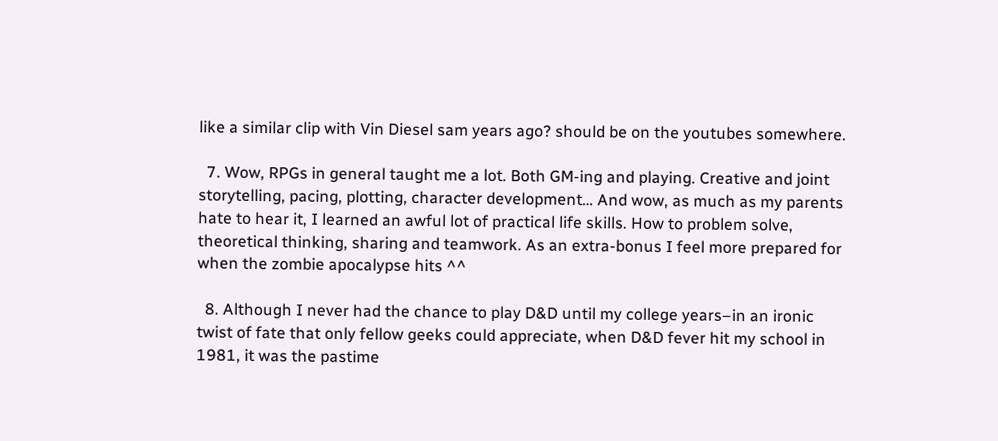like a similar clip with Vin Diesel sam years ago? should be on the youtubes somewhere.

  7. Wow, RPGs in general taught me a lot. Both GM-ing and playing. Creative and joint storytelling, pacing, plotting, character development… And wow, as much as my parents hate to hear it, I learned an awful lot of practical life skills. How to problem solve, theoretical thinking, sharing and teamwork. As an extra-bonus I feel more prepared for when the zombie apocalypse hits ^^

  8. Although I never had the chance to play D&D until my college years–in an ironic twist of fate that only fellow geeks could appreciate, when D&D fever hit my school in 1981, it was the pastime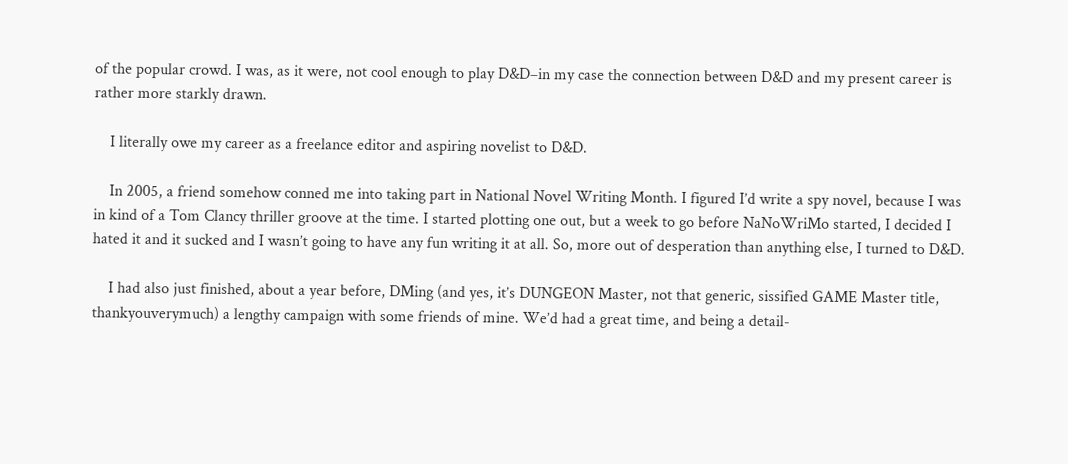of the popular crowd. I was, as it were, not cool enough to play D&D–in my case the connection between D&D and my present career is rather more starkly drawn.

    I literally owe my career as a freelance editor and aspiring novelist to D&D.

    In 2005, a friend somehow conned me into taking part in National Novel Writing Month. I figured I’d write a spy novel, because I was in kind of a Tom Clancy thriller groove at the time. I started plotting one out, but a week to go before NaNoWriMo started, I decided I hated it and it sucked and I wasn’t going to have any fun writing it at all. So, more out of desperation than anything else, I turned to D&D.

    I had also just finished, about a year before, DMing (and yes, it’s DUNGEON Master, not that generic, sissified GAME Master title, thankyouverymuch) a lengthy campaign with some friends of mine. We’d had a great time, and being a detail-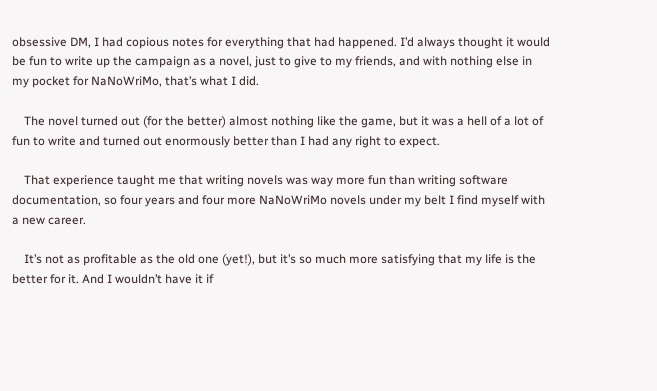obsessive DM, I had copious notes for everything that had happened. I’d always thought it would be fun to write up the campaign as a novel, just to give to my friends, and with nothing else in my pocket for NaNoWriMo, that’s what I did.

    The novel turned out (for the better) almost nothing like the game, but it was a hell of a lot of fun to write and turned out enormously better than I had any right to expect.

    That experience taught me that writing novels was way more fun than writing software documentation, so four years and four more NaNoWriMo novels under my belt I find myself with a new career.

    It’s not as profitable as the old one (yet!), but it’s so much more satisfying that my life is the better for it. And I wouldn’t have it if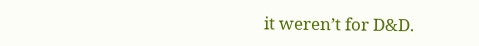it weren’t for D&D.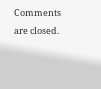Comments are closed.